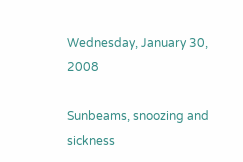Wednesday, January 30, 2008

Sunbeams, snoozing and sickness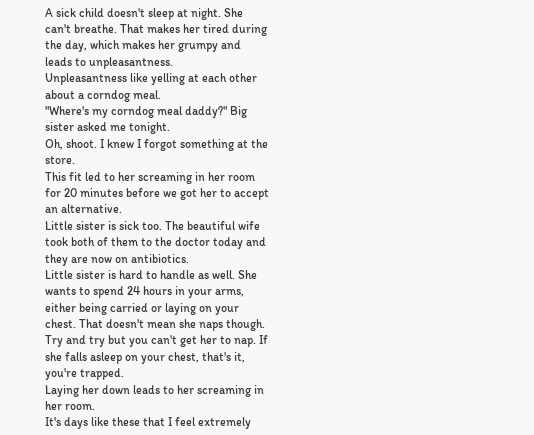A sick child doesn't sleep at night. She can't breathe. That makes her tired during the day, which makes her grumpy and leads to unpleasantness.
Unpleasantness like yelling at each other about a corndog meal.
"Where's my corndog meal daddy?" Big sister asked me tonight.
Oh, shoot. I knew I forgot something at the store.
This fit led to her screaming in her room for 20 minutes before we got her to accept an alternative.
Little sister is sick too. The beautiful wife took both of them to the doctor today and they are now on antibiotics.
Little sister is hard to handle as well. She wants to spend 24 hours in your arms, either being carried or laying on your chest. That doesn't mean she naps though. Try and try but you can't get her to nap. If she falls asleep on your chest, that's it, you're trapped.
Laying her down leads to her screaming in her room.
It's days like these that I feel extremely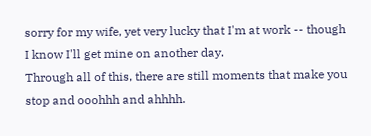sorry for my wife, yet very lucky that I'm at work -- though I know I'll get mine on another day.
Through all of this, there are still moments that make you stop and ooohhh and ahhhh.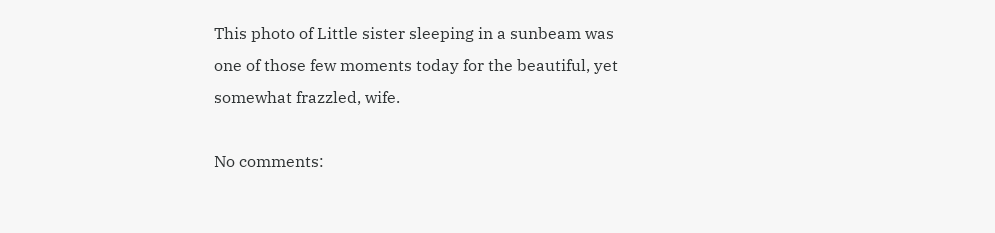This photo of Little sister sleeping in a sunbeam was one of those few moments today for the beautiful, yet somewhat frazzled, wife.

No comments: